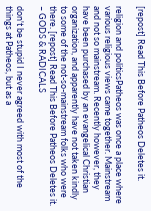[repost] Read This Before Patheos Deletes it.

religion and politicsPatheos was once a place where various religious views came together. Mainstream and not so mainstream. Recently however, they have been purchased by an evangelical Christian organization, and apparently have not taken kindly to some of the not-so-mainstream folks who were there. [repost] Read This Before Patheos Deletes it. – GODS & RADICALS

don't be stupid I never agreed with most of the things at Patheos, but as a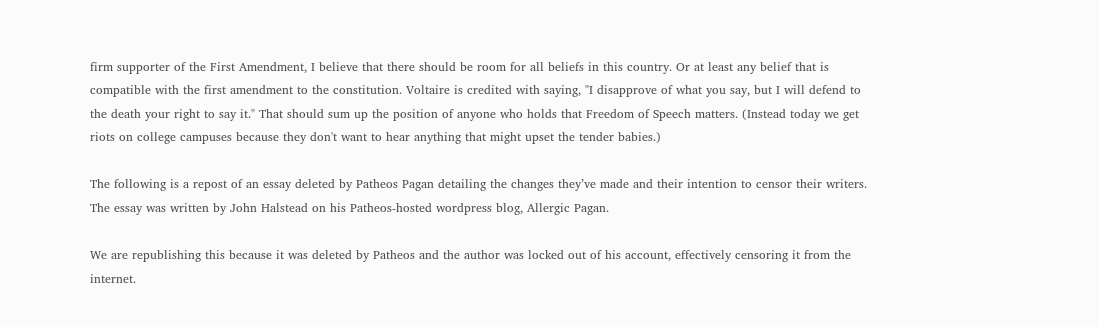firm supporter of the First Amendment, I believe that there should be room for all beliefs in this country. Or at least any belief that is compatible with the first amendment to the constitution. Voltaire is credited with saying, "I disapprove of what you say, but I will defend to the death your right to say it." That should sum up the position of anyone who holds that Freedom of Speech matters. (Instead today we get riots on college campuses because they don't want to hear anything that might upset the tender babies.)

The following is a repost of an essay deleted by Patheos Pagan detailing the changes they’ve made and their intention to censor their writers. The essay was written by John Halstead on his Patheos-hosted wordpress blog, Allergic Pagan.

We are republishing this because it was deleted by Patheos and the author was locked out of his account, effectively censoring it from the internet.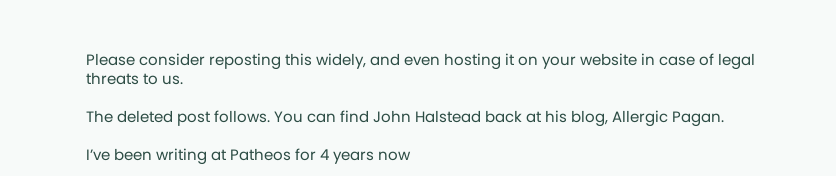Please consider reposting this widely, and even hosting it on your website in case of legal threats to us.

The deleted post follows. You can find John Halstead back at his blog, Allergic Pagan.

I’ve been writing at Patheos for 4 years now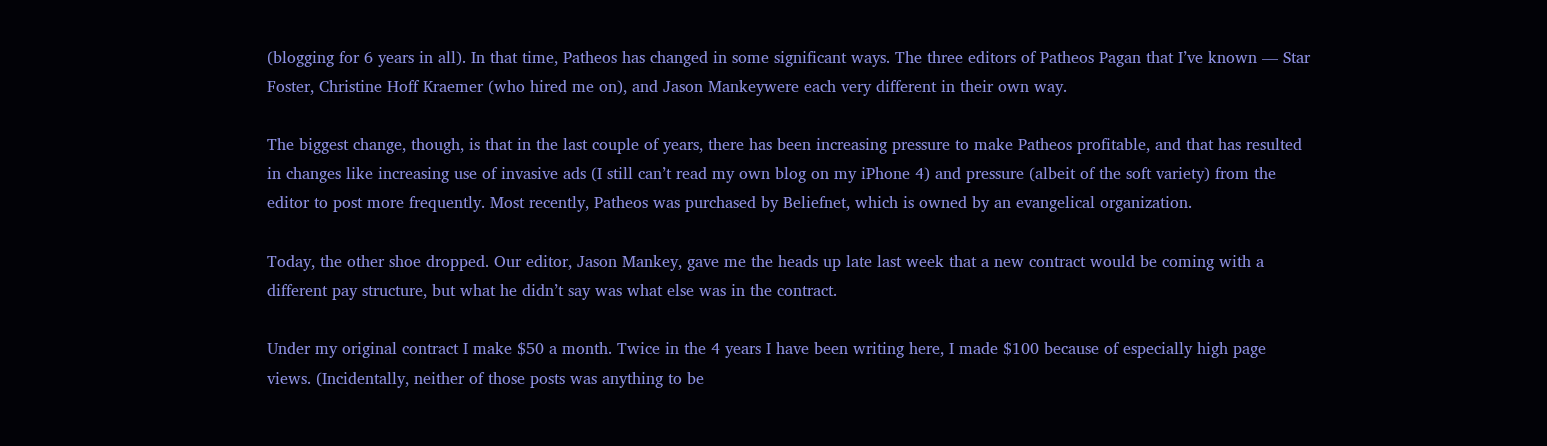(blogging for 6 years in all). In that time, Patheos has changed in some significant ways. The three editors of Patheos Pagan that I’ve known — Star Foster, Christine Hoff Kraemer (who hired me on), and Jason Mankeywere each very different in their own way.

The biggest change, though, is that in the last couple of years, there has been increasing pressure to make Patheos profitable, and that has resulted in changes like increasing use of invasive ads (I still can’t read my own blog on my iPhone 4) and pressure (albeit of the soft variety) from the editor to post more frequently. Most recently, Patheos was purchased by Beliefnet, which is owned by an evangelical organization.

Today, the other shoe dropped. Our editor, Jason Mankey, gave me the heads up late last week that a new contract would be coming with a different pay structure, but what he didn’t say was what else was in the contract.

Under my original contract I make $50 a month. Twice in the 4 years I have been writing here, I made $100 because of especially high page views. (Incidentally, neither of those posts was anything to be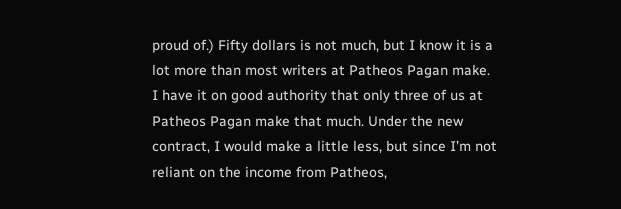proud of.) Fifty dollars is not much, but I know it is a lot more than most writers at Patheos Pagan make. I have it on good authority that only three of us at Patheos Pagan make that much. Under the new contract, I would make a little less, but since I’m not reliant on the income from Patheos,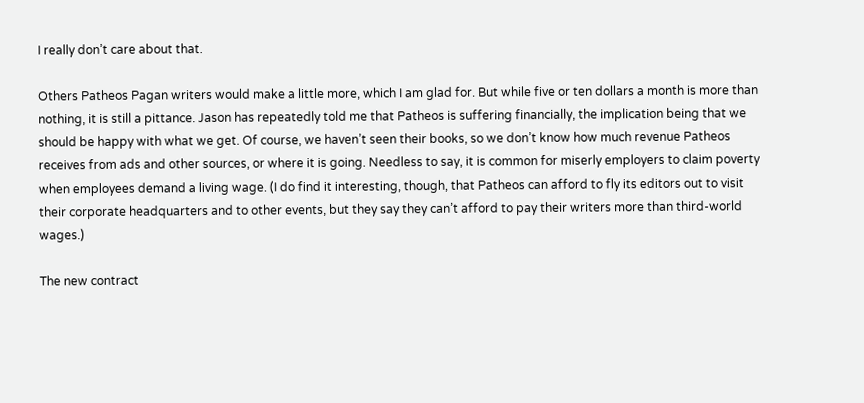I really don’t care about that.

Others Patheos Pagan writers would make a little more, which I am glad for. But while five or ten dollars a month is more than nothing, it is still a pittance. Jason has repeatedly told me that Patheos is suffering financially, the implication being that we should be happy with what we get. Of course, we haven’t seen their books, so we don’t know how much revenue Patheos receives from ads and other sources, or where it is going. Needless to say, it is common for miserly employers to claim poverty when employees demand a living wage. (I do find it interesting, though, that Patheos can afford to fly its editors out to visit their corporate headquarters and to other events, but they say they can’t afford to pay their writers more than third-world wages.)

The new contract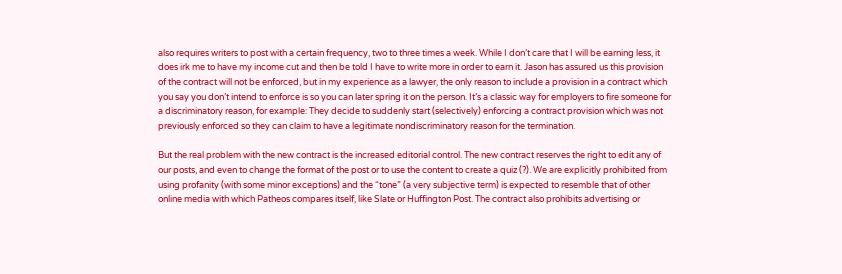also requires writers to post with a certain frequency, two to three times a week. While I don’t care that I will be earning less, it does irk me to have my income cut and then be told I have to write more in order to earn it. Jason has assured us this provision of the contract will not be enforced, but in my experience as a lawyer, the only reason to include a provision in a contract which you say you don’t intend to enforce is so you can later spring it on the person. It’s a classic way for employers to fire someone for a discriminatory reason, for example: They decide to suddenly start (selectively) enforcing a contract provision which was not previously enforced so they can claim to have a legitimate nondiscriminatory reason for the termination.

But the real problem with the new contract is the increased editorial control. The new contract reserves the right to edit any of our posts, and even to change the format of the post or to use the content to create a quiz (?). We are explicitly prohibited from using profanity (with some minor exceptions) and the “tone” (a very subjective term) is expected to resemble that of other online media with which Patheos compares itself, like Slate or Huffington Post. The contract also prohibits advertising or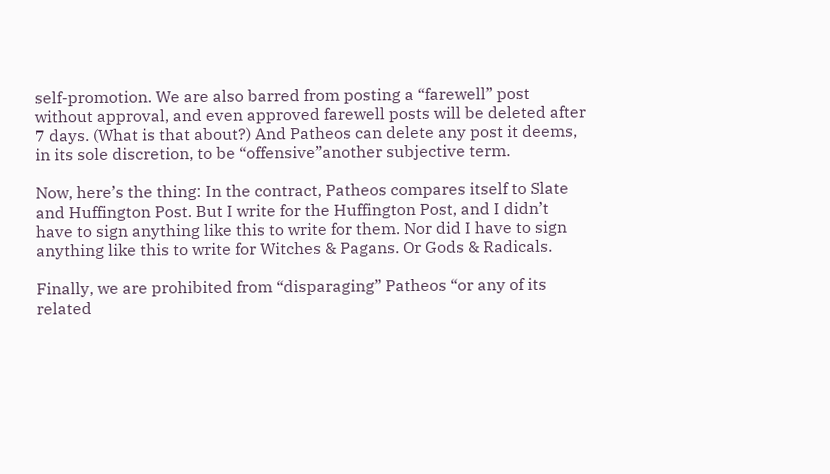self-promotion. We are also barred from posting a “farewell” post without approval, and even approved farewell posts will be deleted after 7 days. (What is that about?) And Patheos can delete any post it deems, in its sole discretion, to be “offensive”another subjective term.

Now, here’s the thing: In the contract, Patheos compares itself to Slate and Huffington Post. But I write for the Huffington Post, and I didn’t have to sign anything like this to write for them. Nor did I have to sign anything like this to write for Witches & Pagans. Or Gods & Radicals.

Finally, we are prohibited from “disparaging” Patheos “or any of its related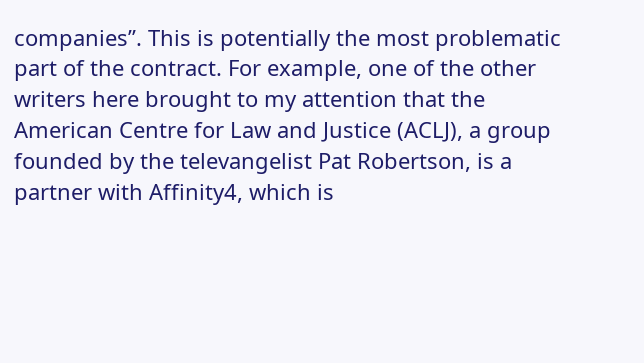companies”. This is potentially the most problematic part of the contract. For example, one of the other writers here brought to my attention that the American Centre for Law and Justice (ACLJ), a group founded by the televangelist Pat Robertson, is a partner with Affinity4, which is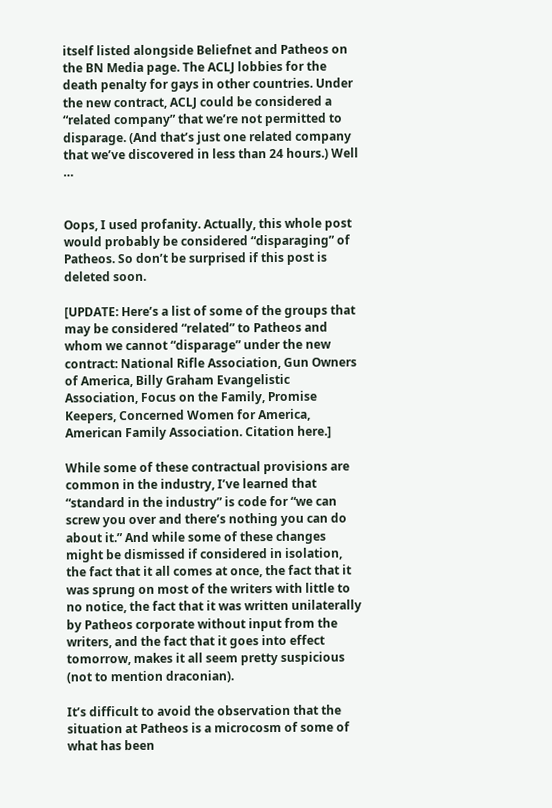itself listed alongside Beliefnet and Patheos on the BN Media page. The ACLJ lobbies for the death penalty for gays in other countries. Under the new contract, ACLJ could be considered a “related company” that we’re not permitted to disparage. (And that’s just one related company that we’ve discovered in less than 24 hours.) Well …


Oops, I used profanity. Actually, this whole post would probably be considered “disparaging” of Patheos. So don’t be surprised if this post is deleted soon.

[UPDATE: Here’s a list of some of the groups that may be considered “related” to Patheos and whom we cannot “disparage” under the new contract: National Rifle Association, Gun Owners of America, Billy Graham Evangelistic Association, Focus on the Family, Promise Keepers, Concerned Women for America, American Family Association. Citation here.]

While some of these contractual provisions are common in the industry, I’ve learned that “standard in the industry” is code for “we can screw you over and there’s nothing you can do about it.” And while some of these changes might be dismissed if considered in isolation, the fact that it all comes at once, the fact that it was sprung on most of the writers with little to no notice, the fact that it was written unilaterally by Patheos corporate without input from the writers, and the fact that it goes into effect tomorrow, makes it all seem pretty suspicious (not to mention draconian).

It’s difficult to avoid the observation that the situation at Patheos is a microcosm of some of what has been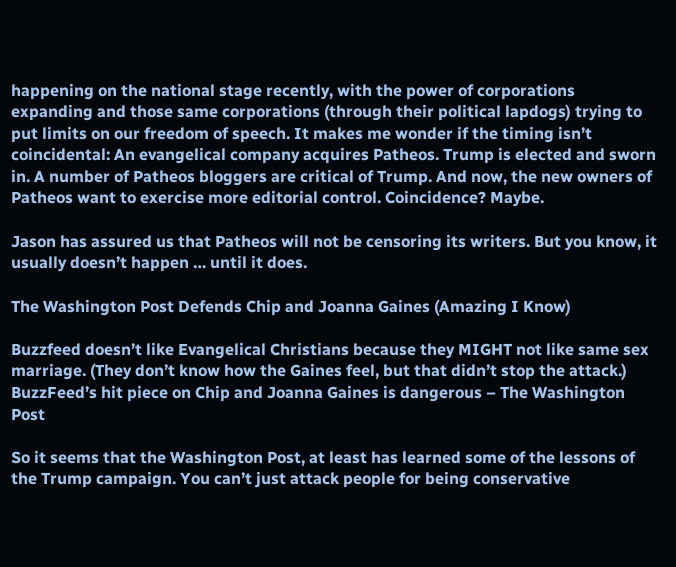happening on the national stage recently, with the power of corporations expanding and those same corporations (through their political lapdogs) trying to put limits on our freedom of speech. It makes me wonder if the timing isn’t coincidental: An evangelical company acquires Patheos. Trump is elected and sworn in. A number of Patheos bloggers are critical of Trump. And now, the new owners of Patheos want to exercise more editorial control. Coincidence? Maybe.

Jason has assured us that Patheos will not be censoring its writers. But you know, it usually doesn’t happen … until it does.

The Washington Post Defends Chip and Joanna Gaines (Amazing I Know)

Buzzfeed doesn’t like Evangelical Christians because they MIGHT not like same sex marriage. (They don’t know how the Gaines feel, but that didn’t stop the attack.) BuzzFeed’s hit piece on Chip and Joanna Gaines is dangerous – The Washington Post

So it seems that the Washington Post, at least has learned some of the lessons of the Trump campaign. You can’t just attack people for being conservative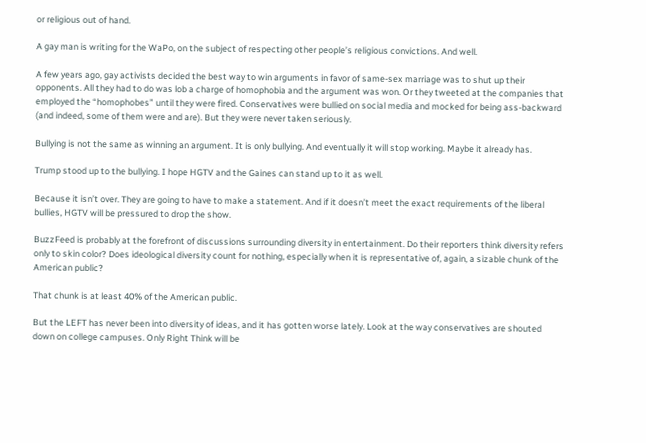or religious out of hand.

A gay man is writing for the WaPo, on the subject of respecting other people’s religious convictions. And well.

A few years ago, gay activists decided the best way to win arguments in favor of same-sex marriage was to shut up their opponents. All they had to do was lob a charge of homophobia and the argument was won. Or they tweeted at the companies that employed the “homophobes” until they were fired. Conservatives were bullied on social media and mocked for being ass-backward (and indeed, some of them were and are). But they were never taken seriously.

Bullying is not the same as winning an argument. It is only bullying. And eventually it will stop working. Maybe it already has.

Trump stood up to the bullying. I hope HGTV and the Gaines can stand up to it as well.

Because it isn’t over. They are going to have to make a statement. And if it doesn’t meet the exact requirements of the liberal bullies, HGTV will be pressured to drop the show.

BuzzFeed is probably at the forefront of discussions surrounding diversity in entertainment. Do their reporters think diversity refers only to skin color? Does ideological diversity count for nothing, especially when it is representative of, again, a sizable chunk of the American public?

That chunk is at least 40% of the American public.

But the LEFT has never been into diversity of ideas, and it has gotten worse lately. Look at the way conservatives are shouted down on college campuses. Only Right Think will be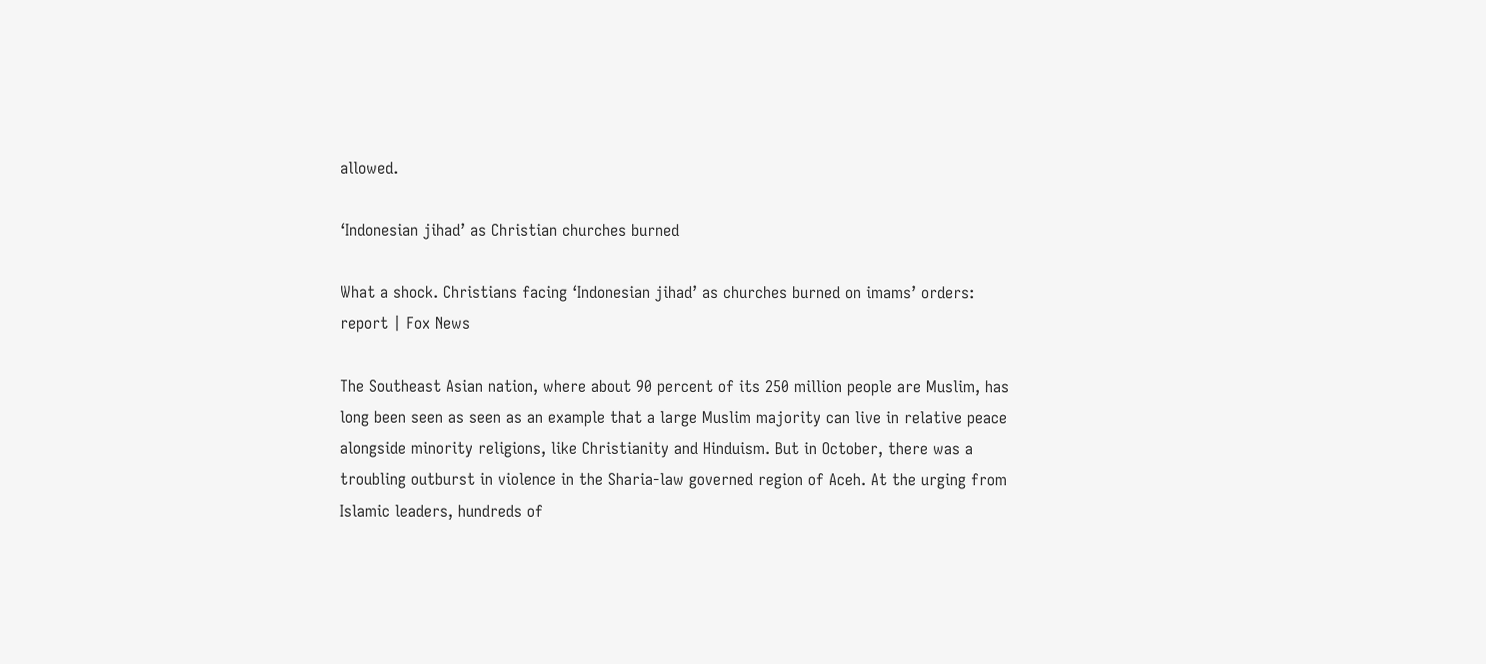allowed.

‘Indonesian jihad’ as Christian churches burned

What a shock. Christians facing ‘Indonesian jihad’ as churches burned on imams’ orders: report | Fox News

The Southeast Asian nation, where about 90 percent of its 250 million people are Muslim, has long been seen as seen as an example that a large Muslim majority can live in relative peace alongside minority religions, like Christianity and Hinduism. But in October, there was a troubling outburst in violence in the Sharia-law governed region of Aceh. At the urging from Islamic leaders, hundreds of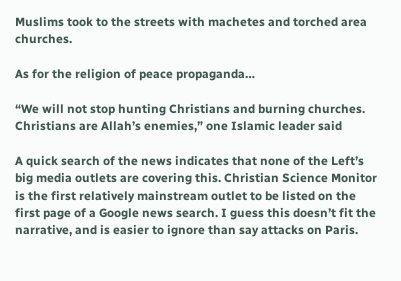Muslims took to the streets with machetes and torched area churches.

As for the religion of peace propaganda…

“We will not stop hunting Christians and burning churches. Christians are Allah’s enemies,” one Islamic leader said

A quick search of the news indicates that none of the Left’s big media outlets are covering this. Christian Science Monitor is the first relatively mainstream outlet to be listed on the first page of a Google news search. I guess this doesn’t fit the narrative, and is easier to ignore than say attacks on Paris.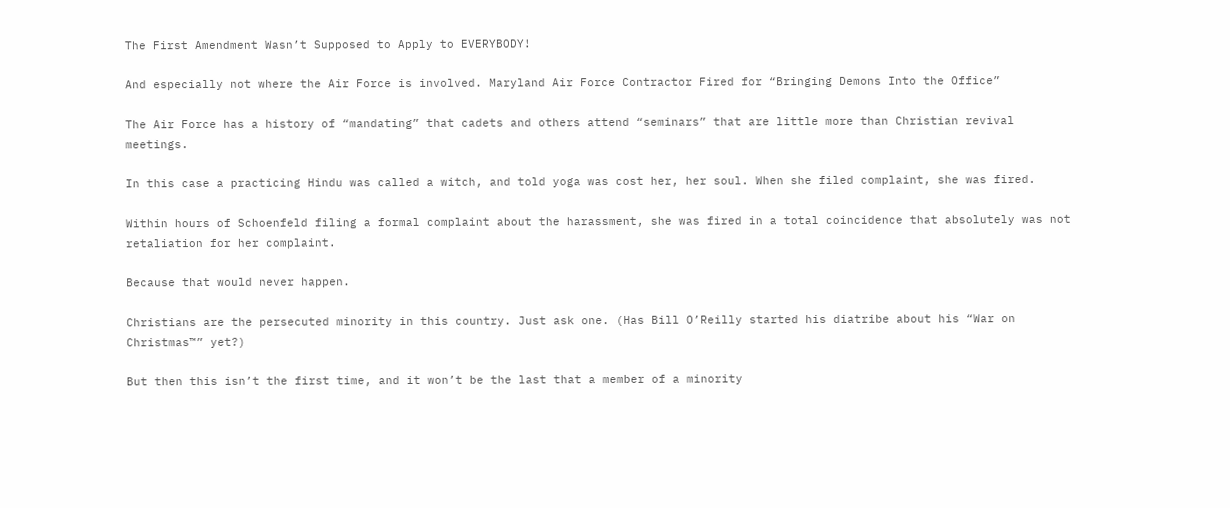The First Amendment Wasn’t Supposed to Apply to EVERYBODY!

And especially not where the Air Force is involved. Maryland Air Force Contractor Fired for “Bringing Demons Into the Office”

The Air Force has a history of “mandating” that cadets and others attend “seminars” that are little more than Christian revival meetings.

In this case a practicing Hindu was called a witch, and told yoga was cost her, her soul. When she filed complaint, she was fired.

Within hours of Schoenfeld filing a formal complaint about the harassment, she was fired in a total coincidence that absolutely was not retaliation for her complaint.

Because that would never happen.

Christians are the persecuted minority in this country. Just ask one. (Has Bill O’Reilly started his diatribe about his “War on Christmas™” yet?)

But then this isn’t the first time, and it won’t be the last that a member of a minority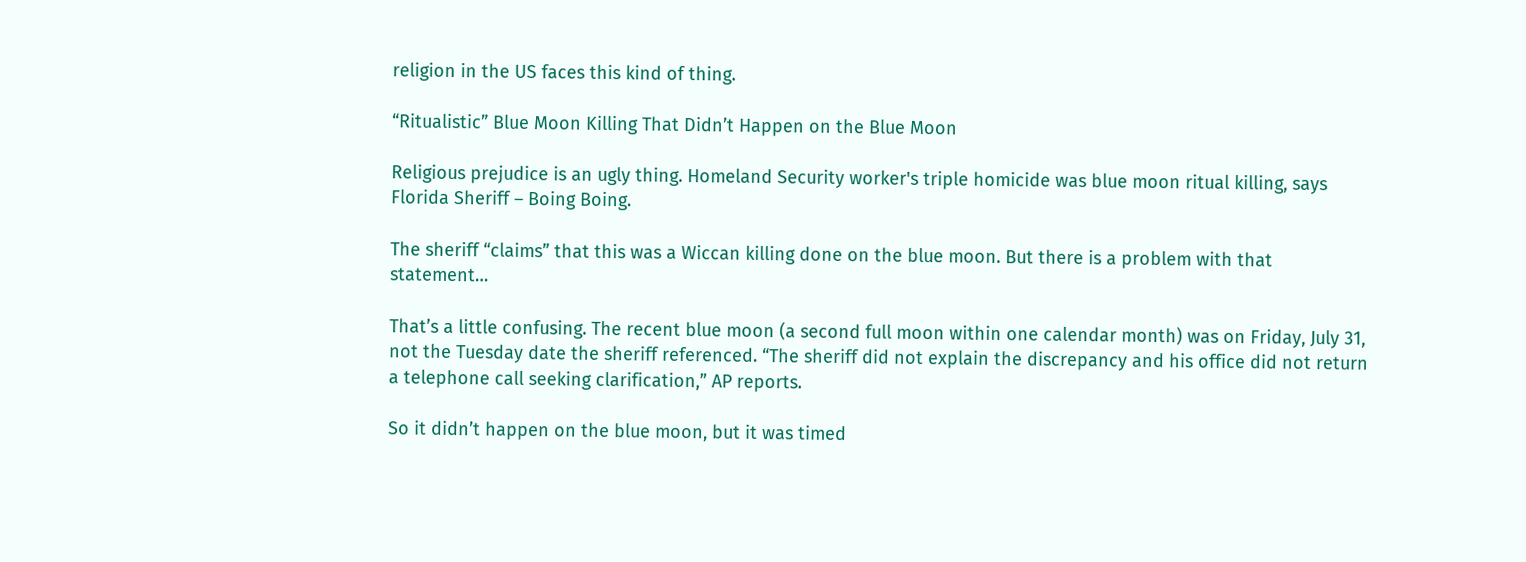religion in the US faces this kind of thing.

“Ritualistic” Blue Moon Killing That Didn’t Happen on the Blue Moon

Religious prejudice is an ugly thing. Homeland Security worker's triple homicide was blue moon ritual killing, says Florida Sheriff – Boing Boing.

The sheriff “claims” that this was a Wiccan killing done on the blue moon. But there is a problem with that statement…

That’s a little confusing. The recent blue moon (a second full moon within one calendar month) was on Friday, July 31, not the Tuesday date the sheriff referenced. “The sheriff did not explain the discrepancy and his office did not return a telephone call seeking clarification,” AP reports.

So it didn’t happen on the blue moon, but it was timed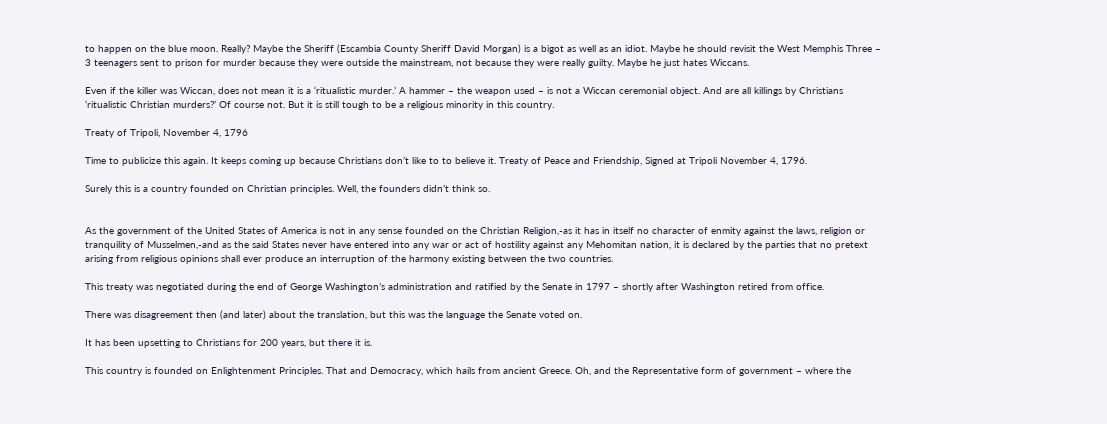to happen on the blue moon. Really? Maybe the Sheriff (Escambia County Sheriff David Morgan) is a bigot as well as an idiot. Maybe he should revisit the West Memphis Three – 3 teenagers sent to prison for murder because they were outside the mainstream, not because they were really guilty. Maybe he just hates Wiccans.

Even if the killer was Wiccan, does not mean it is a ‘ritualistic murder.’ A hammer – the weapon used – is not a Wiccan ceremonial object. And are all killings by Christians ‘ritualistic Christian murders?’ Of course not. But it is still tough to be a religious minority in this country.

Treaty of Tripoli, November 4, 1796

Time to publicize this again. It keeps coming up because Christians don’t like to to believe it. Treaty of Peace and Friendship, Signed at Tripoli November 4, 1796.

Surely this is a country founded on Christian principles. Well, the founders didn’t think so.


As the government of the United States of America is not in any sense founded on the Christian Religion,-as it has in itself no character of enmity against the laws, religion or tranquility of Musselmen,-and as the said States never have entered into any war or act of hostility against any Mehomitan nation, it is declared by the parties that no pretext arising from religious opinions shall ever produce an interruption of the harmony existing between the two countries.

This treaty was negotiated during the end of George Washington’s administration and ratified by the Senate in 1797 – shortly after Washington retired from office.

There was disagreement then (and later) about the translation, but this was the language the Senate voted on.

It has been upsetting to Christians for 200 years, but there it is.

This country is founded on Enlightenment Principles. That and Democracy, which hails from ancient Greece. Oh, and the Representative form of government – where the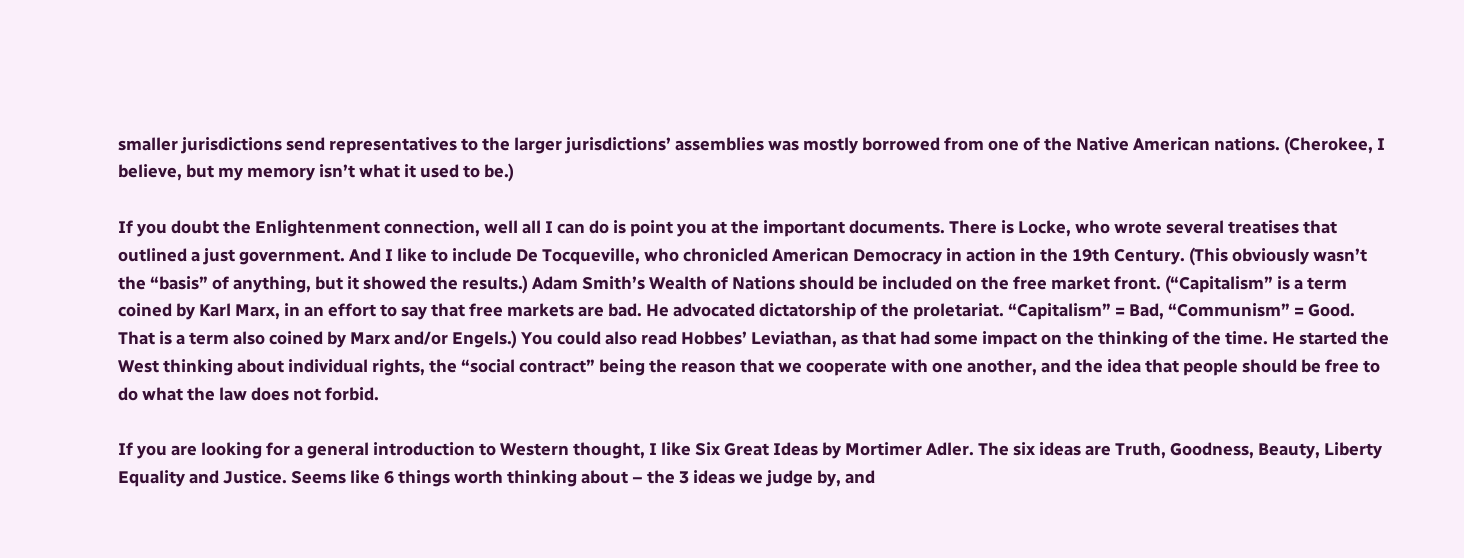smaller jurisdictions send representatives to the larger jurisdictions’ assemblies was mostly borrowed from one of the Native American nations. (Cherokee, I believe, but my memory isn’t what it used to be.)

If you doubt the Enlightenment connection, well all I can do is point you at the important documents. There is Locke, who wrote several treatises that outlined a just government. And I like to include De Tocqueville, who chronicled American Democracy in action in the 19th Century. (This obviously wasn’t the “basis” of anything, but it showed the results.) Adam Smith’s Wealth of Nations should be included on the free market front. (“Capitalism” is a term coined by Karl Marx, in an effort to say that free markets are bad. He advocated dictatorship of the proletariat. “Capitalism” = Bad, “Communism” = Good. That is a term also coined by Marx and/or Engels.) You could also read Hobbes’ Leviathan, as that had some impact on the thinking of the time. He started the West thinking about individual rights, the “social contract” being the reason that we cooperate with one another, and the idea that people should be free to do what the law does not forbid.

If you are looking for a general introduction to Western thought, I like Six Great Ideas by Mortimer Adler. The six ideas are Truth, Goodness, Beauty, Liberty Equality and Justice. Seems like 6 things worth thinking about – the 3 ideas we judge by, and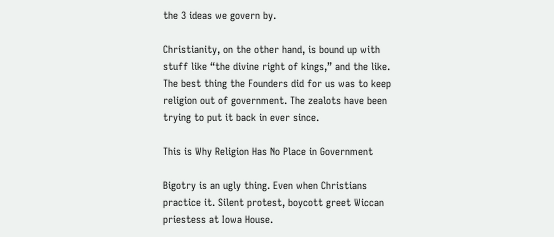the 3 ideas we govern by.

Christianity, on the other hand, is bound up with stuff like “the divine right of kings,” and the like. The best thing the Founders did for us was to keep religion out of government. The zealots have been trying to put it back in ever since.

This is Why Religion Has No Place in Government

Bigotry is an ugly thing. Even when Christians practice it. Silent protest, boycott greet Wiccan priestess at Iowa House.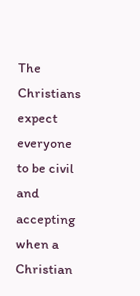The Christians expect everyone to be civil and accepting when a Christian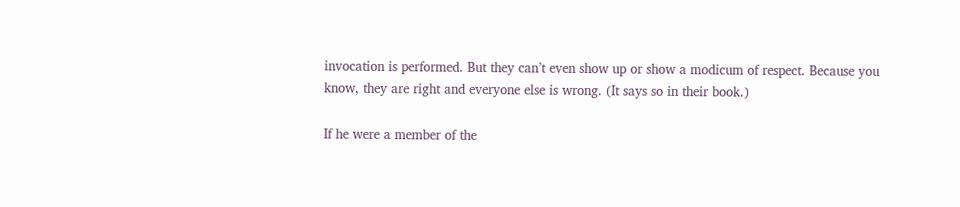invocation is performed. But they can’t even show up or show a modicum of respect. Because you know, they are right and everyone else is wrong. (It says so in their book.)

If he were a member of the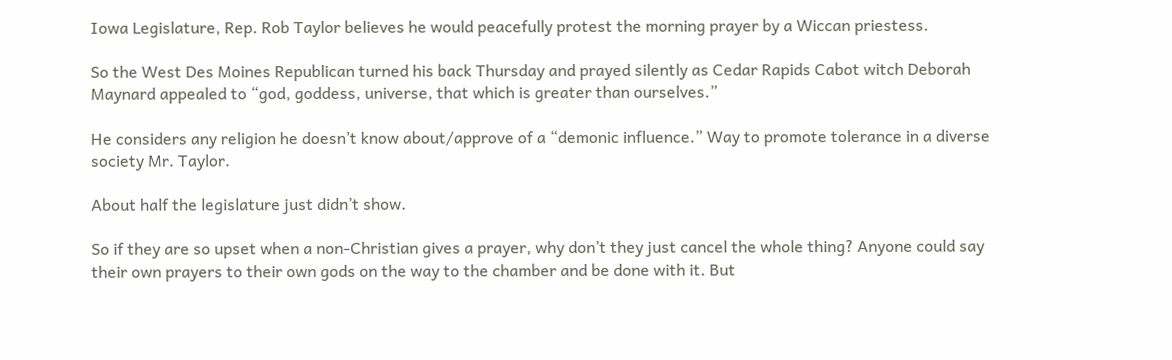Iowa Legislature, Rep. Rob Taylor believes he would peacefully protest the morning prayer by a Wiccan priestess.

So the West Des Moines Republican turned his back Thursday and prayed silently as Cedar Rapids Cabot witch Deborah Maynard appealed to “god, goddess, universe, that which is greater than ourselves.”

He considers any religion he doesn’t know about/approve of a “demonic influence.” Way to promote tolerance in a diverse society Mr. Taylor.

About half the legislature just didn’t show.

So if they are so upset when a non-Christian gives a prayer, why don’t they just cancel the whole thing? Anyone could say their own prayers to their own gods on the way to the chamber and be done with it. But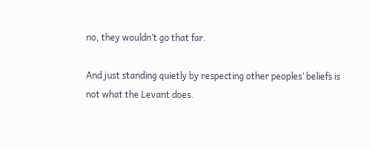no, they wouldn’t go that far.

And just standing quietly by respecting other peoples’ beliefs is not what the Levant does.